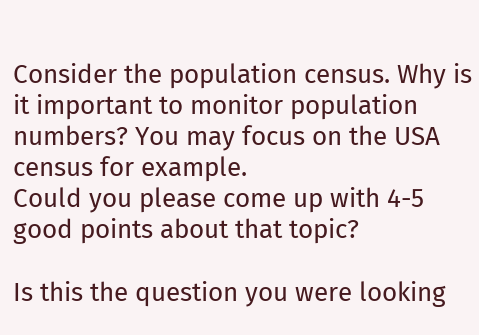Consider the population census. Why is it important to monitor population numbers? You may focus on the USA census for example.
Could you please come up with 4-5 good points about that topic?

Is this the question you were looking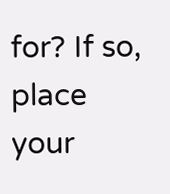for? If so, place your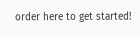order here to get started!